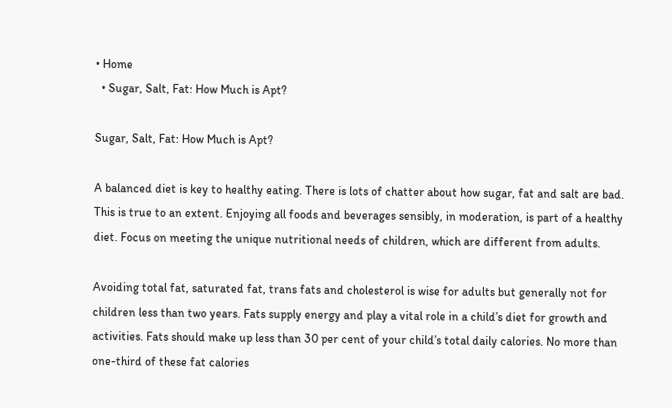• Home
  • Sugar, Salt, Fat: How Much is Apt?

Sugar, Salt, Fat: How Much is Apt?

A balanced diet is key to healthy eating. There is lots of chatter about how sugar, fat and salt are bad. This is true to an extent. Enjoying all foods and beverages sensibly, in moderation, is part of a healthy diet. Focus on meeting the unique nutritional needs of children, which are different from adults.

Avoiding total fat, saturated fat, trans fats and cholesterol is wise for adults but generally not for children less than two years. Fats supply energy and play a vital role in a child’s diet for growth and activities. Fats should make up less than 30 per cent of your child’s total daily calories. No more than one-third of these fat calories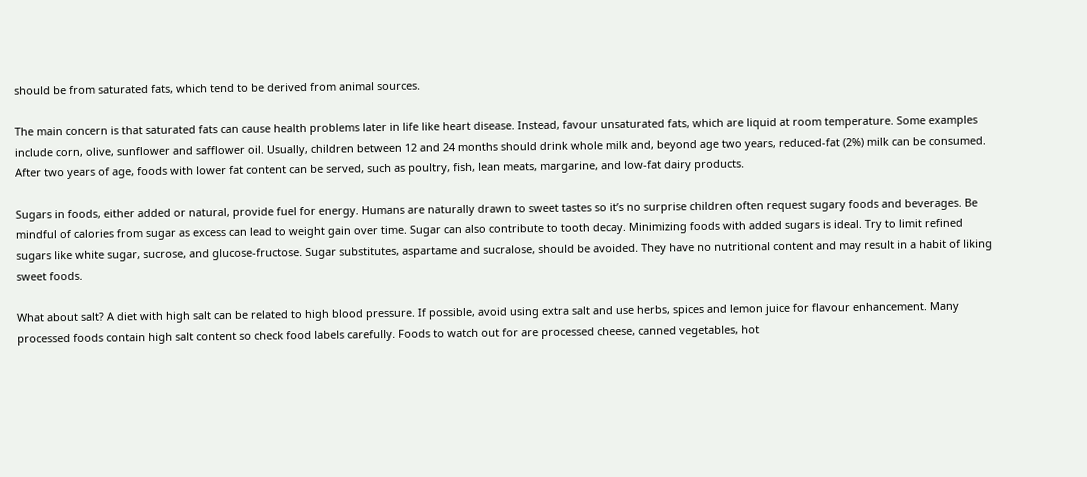should be from saturated fats, which tend to be derived from animal sources.

The main concern is that saturated fats can cause health problems later in life like heart disease. Instead, favour unsaturated fats, which are liquid at room temperature. Some examples include corn, olive, sunflower and safflower oil. Usually, children between 12 and 24 months should drink whole milk and, beyond age two years, reduced-fat (2%) milk can be consumed. After two years of age, foods with lower fat content can be served, such as poultry, fish, lean meats, margarine, and low-fat dairy products.

Sugars in foods, either added or natural, provide fuel for energy. Humans are naturally drawn to sweet tastes so it’s no surprise children often request sugary foods and beverages. Be mindful of calories from sugar as excess can lead to weight gain over time. Sugar can also contribute to tooth decay. Minimizing foods with added sugars is ideal. Try to limit refined sugars like white sugar, sucrose, and glucose-fructose. Sugar substitutes, aspartame and sucralose, should be avoided. They have no nutritional content and may result in a habit of liking sweet foods.

What about salt? A diet with high salt can be related to high blood pressure. If possible, avoid using extra salt and use herbs, spices and lemon juice for flavour enhancement. Many processed foods contain high salt content so check food labels carefully. Foods to watch out for are processed cheese, canned vegetables, hot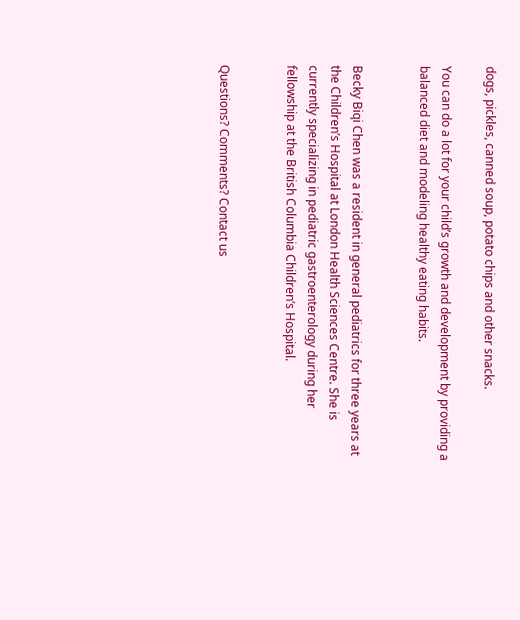dogs, pickles, canned soup, potato chips and other snacks.

You can do a lot for your child’s growth and development by providing a balanced diet and modeling healthy eating habits.


Becky Biqi Chen was a resident in general pediatrics for three years at the Children’s Hospital at London Health Sciences Centre. She is currently specializing in pediatric gastroenterology during her fellowship at the British Columbia Children’s Hospital.


Questions? Comments? Contact us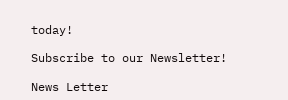today!

Subscribe to our Newsletter!

News Letter